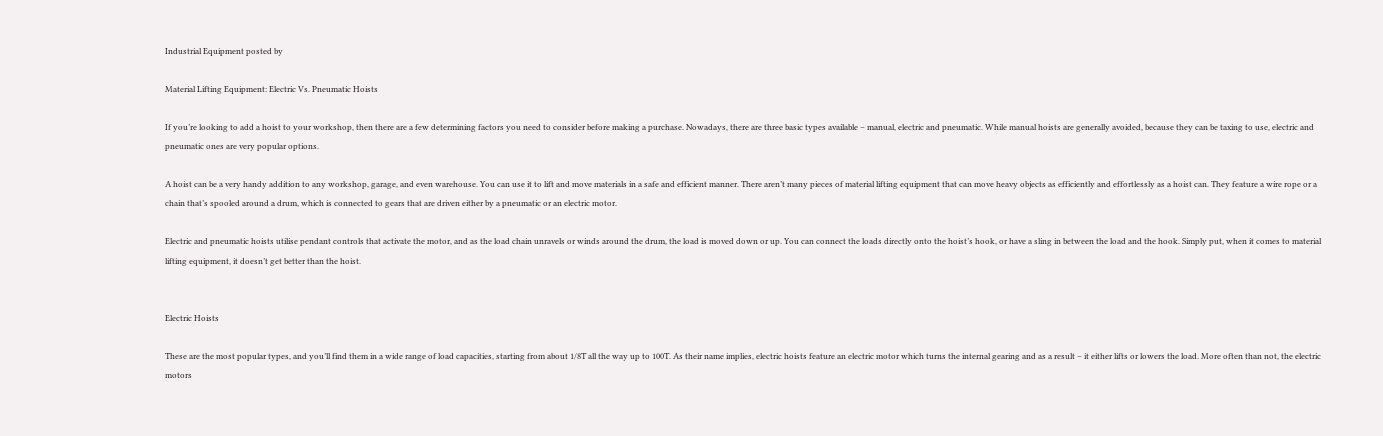Industrial Equipment posted by

Material Lifting Equipment: Electric Vs. Pneumatic Hoists

If you’re looking to add a hoist to your workshop, then there are a few determining factors you need to consider before making a purchase. Nowadays, there are three basic types available – manual, electric and pneumatic. While manual hoists are generally avoided, because they can be taxing to use, electric and pneumatic ones are very popular options.

A hoist can be a very handy addition to any workshop, garage, and even warehouse. You can use it to lift and move materials in a safe and efficient manner. There aren’t many pieces of material lifting equipment that can move heavy objects as efficiently and effortlessly as a hoist can. They feature a wire rope or a chain that’s spooled around a drum, which is connected to gears that are driven either by a pneumatic or an electric motor.

Electric and pneumatic hoists utilise pendant controls that activate the motor, and as the load chain unravels or winds around the drum, the load is moved down or up. You can connect the loads directly onto the hoist’s hook, or have a sling in between the load and the hook. Simply put, when it comes to material lifting equipment, it doesn’t get better than the hoist.


Electric Hoists

These are the most popular types, and you’ll find them in a wide range of load capacities, starting from about 1/8T all the way up to 100T. As their name implies, electric hoists feature an electric motor which turns the internal gearing and as a result – it either lifts or lowers the load. More often than not, the electric motors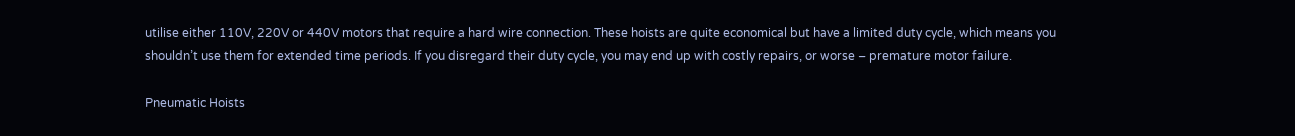utilise either 110V, 220V or 440V motors that require a hard wire connection. These hoists are quite economical but have a limited duty cycle, which means you shouldn’t use them for extended time periods. If you disregard their duty cycle, you may end up with costly repairs, or worse – premature motor failure.

Pneumatic Hoists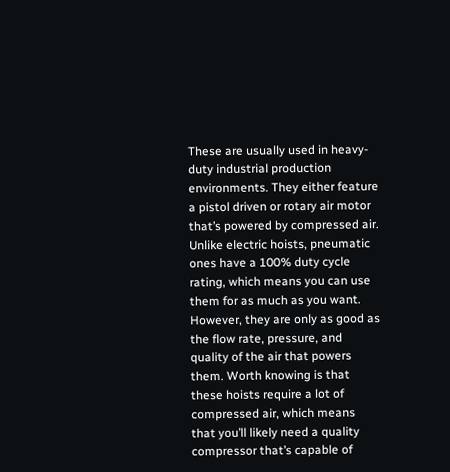These are usually used in heavy-duty industrial production environments. They either feature a pistol driven or rotary air motor that’s powered by compressed air. Unlike electric hoists, pneumatic ones have a 100% duty cycle rating, which means you can use them for as much as you want. However, they are only as good as the flow rate, pressure, and quality of the air that powers them. Worth knowing is that these hoists require a lot of compressed air, which means that you’ll likely need a quality compressor that’s capable of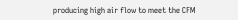producing high air flow to meet the CFM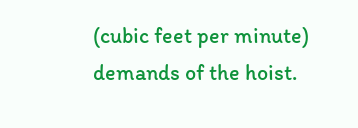(cubic feet per minute) demands of the hoist.